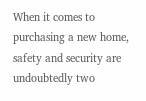When it comes to purchasing a new home, safety and security are undoubtedly two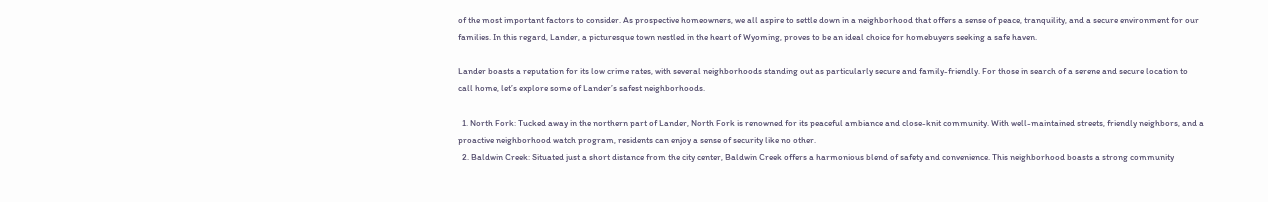of the most important factors to consider. As prospective homeowners, we all aspire to settle down in a neighborhood that offers a sense of peace, tranquility, and a secure environment for our families. In this regard, Lander, a picturesque town nestled in the heart of Wyoming, proves to be an ideal choice for homebuyers seeking a safe haven.

Lander boasts a reputation for its low crime rates, with several neighborhoods standing out as particularly secure and family-friendly. For those in search of a serene and secure location to call home, let’s explore some of Lander’s safest neighborhoods.

  1. North Fork: Tucked away in the northern part of Lander, North Fork is renowned for its peaceful ambiance and close-knit community. With well-maintained streets, friendly neighbors, and a proactive neighborhood watch program, residents can enjoy a sense of security like no other.
  2. Baldwin Creek: Situated just a short distance from the city center, Baldwin Creek offers a harmonious blend of safety and convenience. This neighborhood boasts a strong community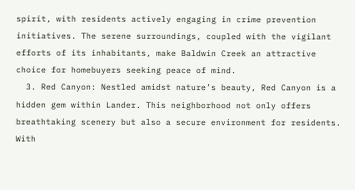spirit, with residents actively engaging in crime prevention initiatives. The serene surroundings, coupled with the vigilant efforts of its inhabitants, make Baldwin Creek an attractive choice for homebuyers seeking peace of mind.
  3. Red Canyon: Nestled amidst nature’s beauty, Red Canyon is a hidden gem within Lander. This neighborhood not only offers breathtaking scenery but also a secure environment for residents. With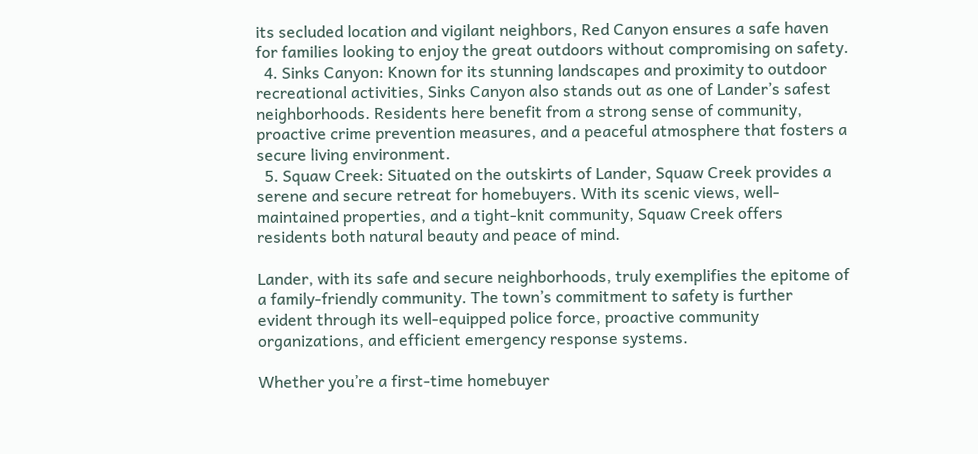its secluded location and vigilant neighbors, Red Canyon ensures a safe haven for families looking to enjoy the great outdoors without compromising on safety.
  4. Sinks Canyon: Known for its stunning landscapes and proximity to outdoor recreational activities, Sinks Canyon also stands out as one of Lander’s safest neighborhoods. Residents here benefit from a strong sense of community, proactive crime prevention measures, and a peaceful atmosphere that fosters a secure living environment.
  5. Squaw Creek: Situated on the outskirts of Lander, Squaw Creek provides a serene and secure retreat for homebuyers. With its scenic views, well-maintained properties, and a tight-knit community, Squaw Creek offers residents both natural beauty and peace of mind.

Lander, with its safe and secure neighborhoods, truly exemplifies the epitome of a family-friendly community. The town’s commitment to safety is further evident through its well-equipped police force, proactive community organizations, and efficient emergency response systems.

Whether you’re a first-time homebuyer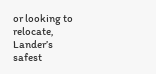or looking to relocate, Lander’s safest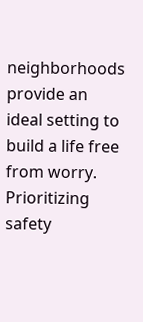neighborhoods provide an ideal setting to build a life free from worry. Prioritizing safety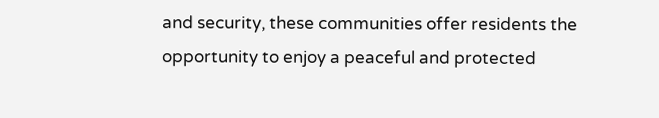and security, these communities offer residents the opportunity to enjoy a peaceful and protected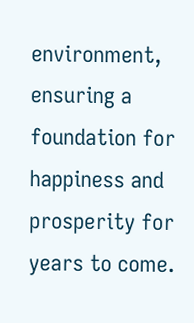environment, ensuring a foundation for happiness and prosperity for years to come.